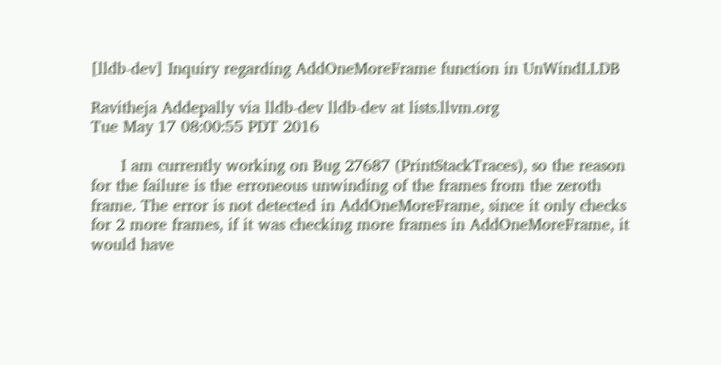[lldb-dev] Inquiry regarding AddOneMoreFrame function in UnWindLLDB

Ravitheja Addepally via lldb-dev lldb-dev at lists.llvm.org
Tue May 17 08:00:55 PDT 2016

      I am currently working on Bug 27687 (PrintStackTraces), so the reason
for the failure is the erroneous unwinding of the frames from the zeroth
frame. The error is not detected in AddOneMoreFrame, since it only checks
for 2 more frames, if it was checking more frames in AddOneMoreFrame, it
would have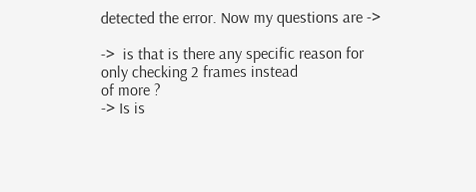detected the error. Now my questions are ->

->  is that is there any specific reason for only checking 2 frames instead
of more ?
-> Is is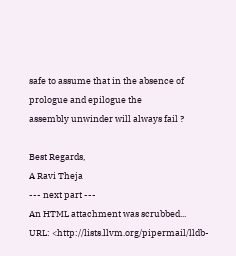safe to assume that in the absence of prologue and epilogue the
assembly unwinder will always fail ?

Best Regards,
A Ravi Theja
--- next part ---
An HTML attachment was scrubbed...
URL: <http://lists.llvm.org/pipermail/lldb-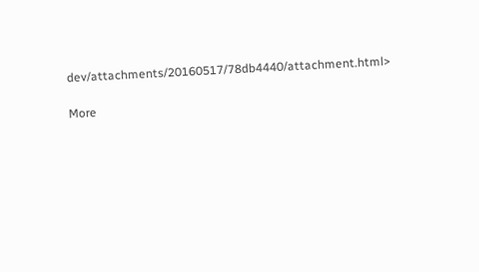dev/attachments/20160517/78db4440/attachment.html>

More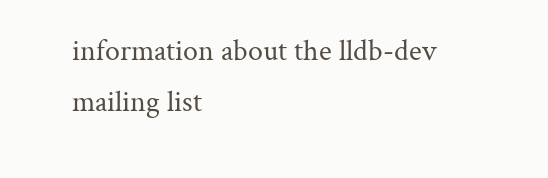information about the lldb-dev mailing list